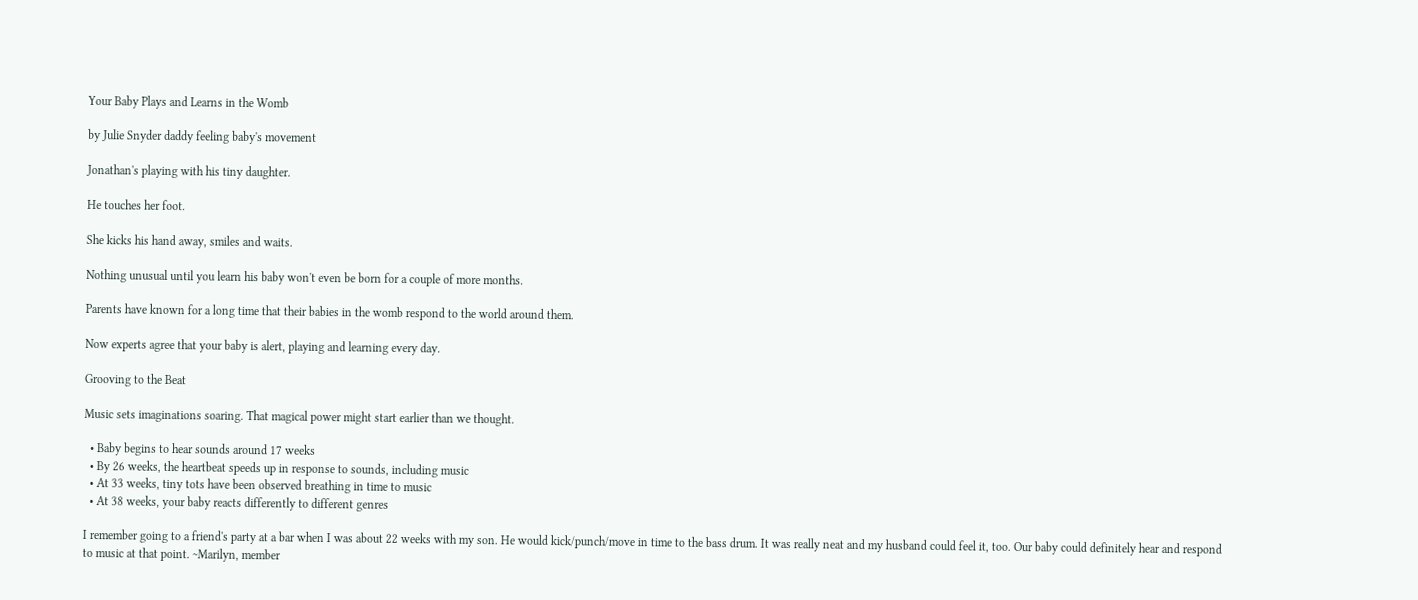Your Baby Plays and Learns in the Womb

by Julie Snyder daddy feeling baby's movement

Jonathan's playing with his tiny daughter.

He touches her foot.

She kicks his hand away, smiles and waits.

Nothing unusual until you learn his baby won't even be born for a couple of more months.

Parents have known for a long time that their babies in the womb respond to the world around them.

Now experts agree that your baby is alert, playing and learning every day.

Grooving to the Beat

Music sets imaginations soaring. That magical power might start earlier than we thought.

  • Baby begins to hear sounds around 17 weeks
  • By 26 weeks, the heartbeat speeds up in response to sounds, including music
  • At 33 weeks, tiny tots have been observed breathing in time to music
  • At 38 weeks, your baby reacts differently to different genres

I remember going to a friend's party at a bar when I was about 22 weeks with my son. He would kick/punch/move in time to the bass drum. It was really neat and my husband could feel it, too. Our baby could definitely hear and respond to music at that point. ~Marilyn, member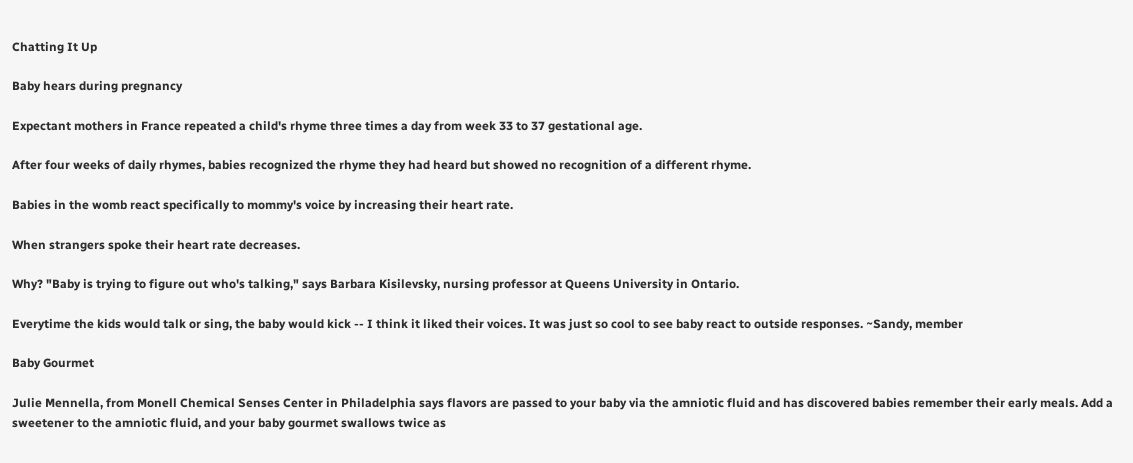Chatting It Up

Baby hears during pregnancy

Expectant mothers in France repeated a child's rhyme three times a day from week 33 to 37 gestational age.

After four weeks of daily rhymes, babies recognized the rhyme they had heard but showed no recognition of a different rhyme.

Babies in the womb react specifically to mommy's voice by increasing their heart rate.

When strangers spoke their heart rate decreases.

Why? "Baby is trying to figure out who's talking," says Barbara Kisilevsky, nursing professor at Queens University in Ontario.

Everytime the kids would talk or sing, the baby would kick -- I think it liked their voices. It was just so cool to see baby react to outside responses. ~Sandy, member

Baby Gourmet

Julie Mennella, from Monell Chemical Senses Center in Philadelphia says flavors are passed to your baby via the amniotic fluid and has discovered babies remember their early meals. Add a sweetener to the amniotic fluid, and your baby gourmet swallows twice as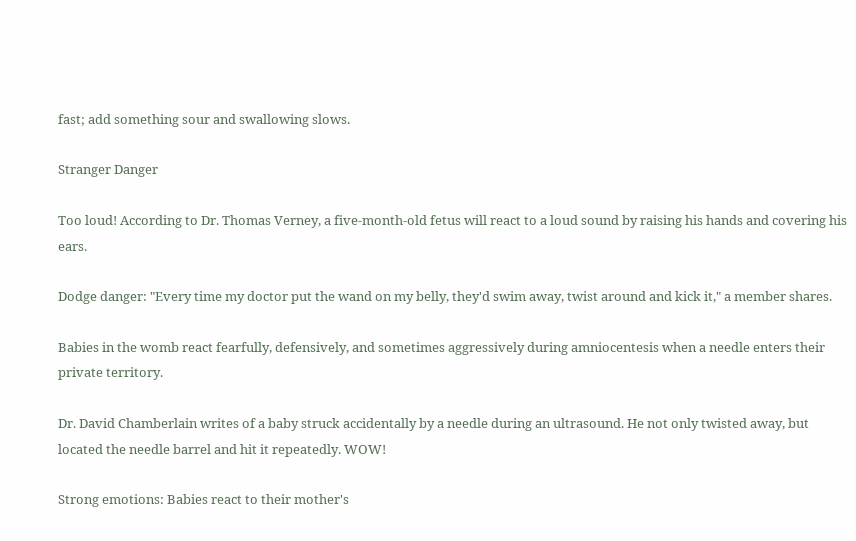fast; add something sour and swallowing slows.

Stranger Danger

Too loud! According to Dr. Thomas Verney, a five-month-old fetus will react to a loud sound by raising his hands and covering his ears.

Dodge danger: "Every time my doctor put the wand on my belly, they'd swim away, twist around and kick it," a member shares.

Babies in the womb react fearfully, defensively, and sometimes aggressively during amniocentesis when a needle enters their private territory.

Dr. David Chamberlain writes of a baby struck accidentally by a needle during an ultrasound. He not only twisted away, but located the needle barrel and hit it repeatedly. WOW!

Strong emotions: Babies react to their mother's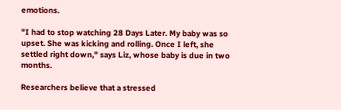emotions.

"I had to stop watching 28 Days Later. My baby was so upset. She was kicking and rolling. Once I left, she settled right down," says Liz, whose baby is due in two months.

Researchers believe that a stressed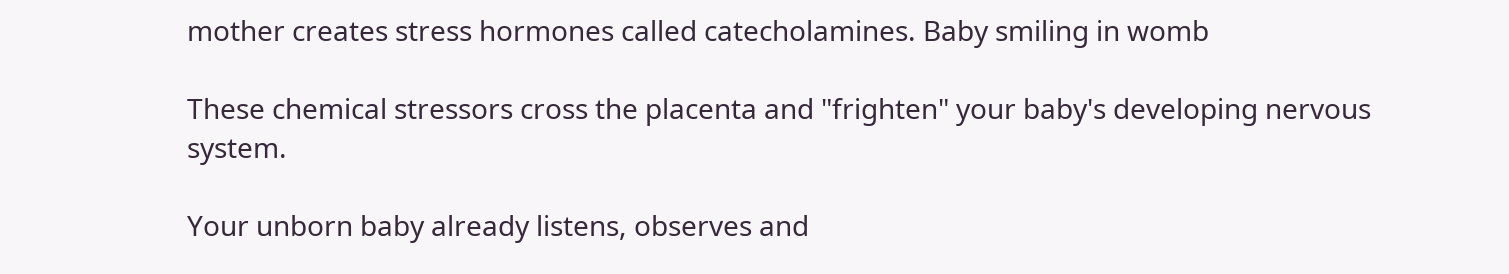mother creates stress hormones called catecholamines. Baby smiling in womb

These chemical stressors cross the placenta and "frighten" your baby's developing nervous system.

Your unborn baby already listens, observes and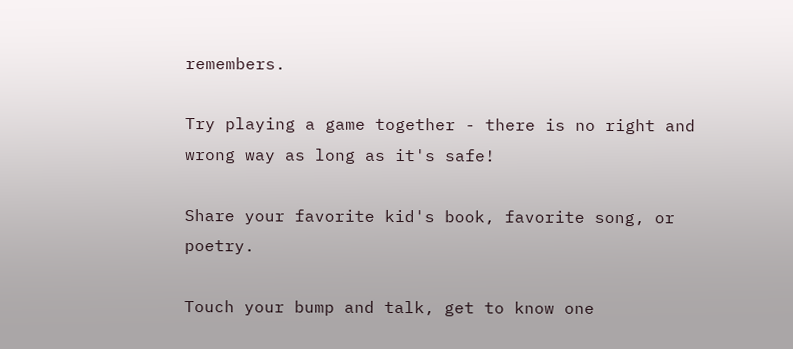remembers.

Try playing a game together - there is no right and wrong way as long as it's safe!

Share your favorite kid's book, favorite song, or poetry.

Touch your bump and talk, get to know one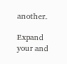another.

Expand your and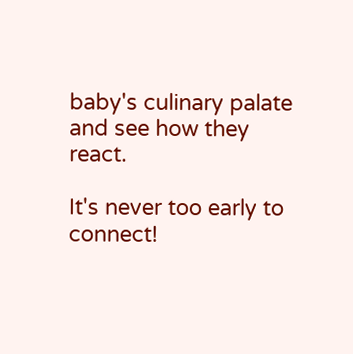baby's culinary palate and see how they react.

It's never too early to connect!